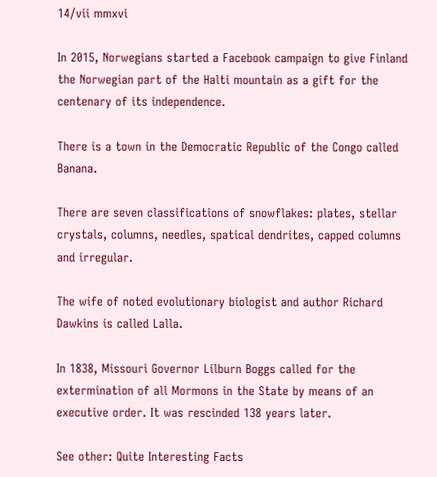14/vii mmxvi

In 2015, Norwegians started a Facebook campaign to give Finland the Norwegian part of the Halti mountain as a gift for the centenary of its independence.

There is a town in the Democratic Republic of the Congo called Banana.

There are seven classifications of snowflakes: plates, stellar crystals, columns, needles, spatical dendrites, capped columns and irregular.

The wife of noted evolutionary biologist and author Richard Dawkins is called Lalla.

In 1838, Missouri Governor Lilburn Boggs called for the extermination of all Mormons in the State by means of an executive order. It was rescinded 138 years later.

See other: Quite Interesting Facts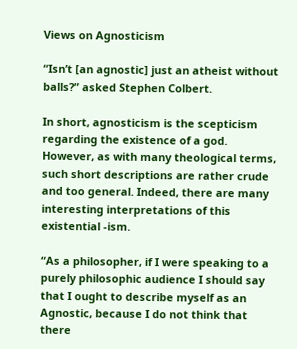Views on Agnosticism

“Isn’t [an agnostic] just an atheist without balls?” asked Stephen Colbert.

In short, agnosticism is the scepticism regarding the existence of a god. However, as with many theological terms, such short descriptions are rather crude and too general. Indeed, there are many interesting interpretations of this existential -ism.

“As a philosopher, if I were speaking to a purely philosophic audience I should say that I ought to describe myself as an Agnostic, because I do not think that there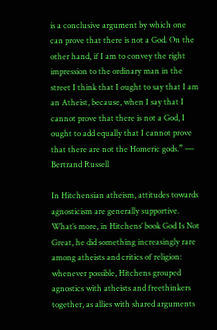is a conclusive argument by which one can prove that there is not a God. On the other hand, if I am to convey the right impression to the ordinary man in the street I think that I ought to say that I am an Atheist, because, when I say that I cannot prove that there is not a God, I ought to add equally that I cannot prove that there are not the Homeric gods.” ― Bertrand Russell

In Hitchensian atheism, attitudes towards agnosticism are generally supportive. What’s more, in Hitchens’ book God Is Not Great, he did something increasingly rare among atheists and critics of religion: whenever possible, Hitchens grouped agnostics with atheists and freethinkers together, as allies with shared arguments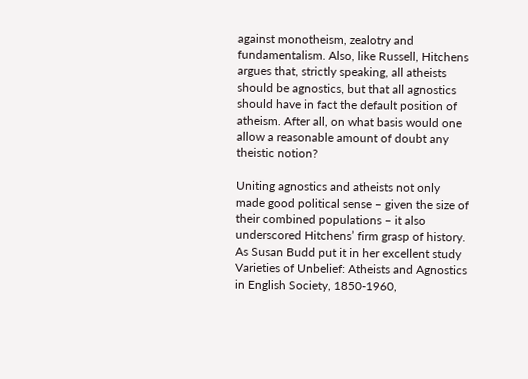against monotheism, zealotry and fundamentalism. Also, like Russell, Hitchens argues that, strictly speaking, all atheists should be agnostics, but that all agnostics should have in fact the default position of atheism. After all, on what basis would one allow a reasonable amount of doubt any theistic notion?

Uniting agnostics and atheists not only made good political sense – given the size of their combined populations – it also underscored Hitchens’ firm grasp of history. As Susan Budd put it in her excellent study Varieties of Unbelief: Atheists and Agnostics in English Society, 1850-1960,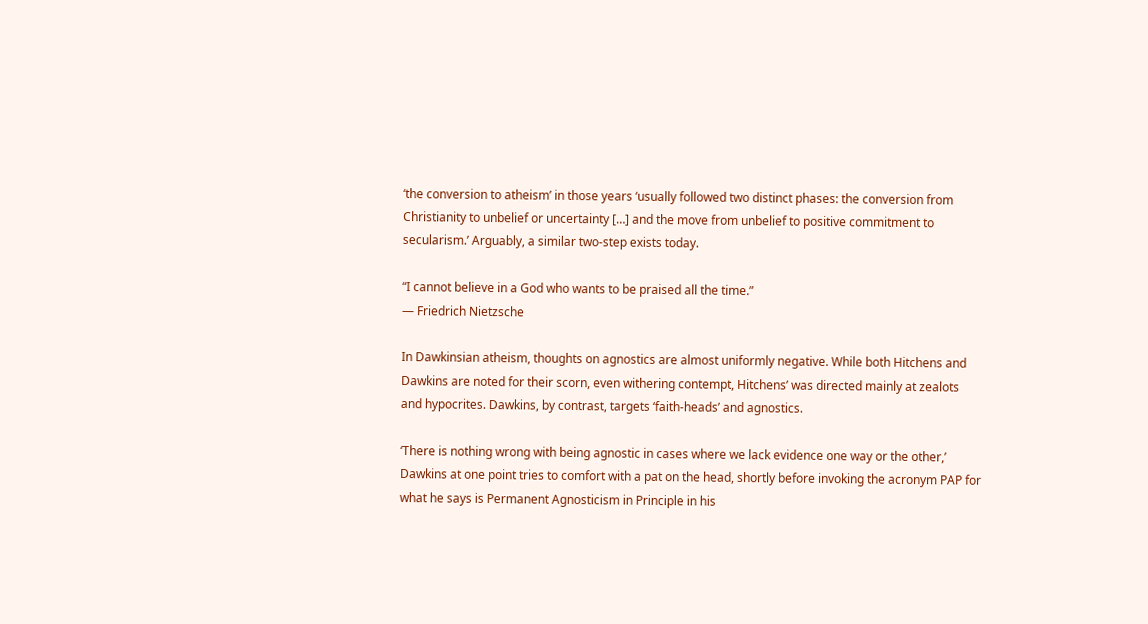‘the conversion to atheism’ in those years ‘usually followed two distinct phases: the conversion from Christianity to unbelief or uncertainty […] and the move from unbelief to positive commitment to secularism.’ Arguably, a similar two-step exists today.

“I cannot believe in a God who wants to be praised all the time.”
― Friedrich Nietzsche

In Dawkinsian atheism, thoughts on agnostics are almost uniformly negative. While both Hitchens and Dawkins are noted for their scorn, even withering contempt, Hitchens’ was directed mainly at zealots and hypocrites. Dawkins, by contrast, targets ‘faith-heads’ and agnostics.

‘There is nothing wrong with being agnostic in cases where we lack evidence one way or the other,’ Dawkins at one point tries to comfort with a pat on the head, shortly before invoking the acronym PAP for what he says is Permanent Agnosticism in Principle in his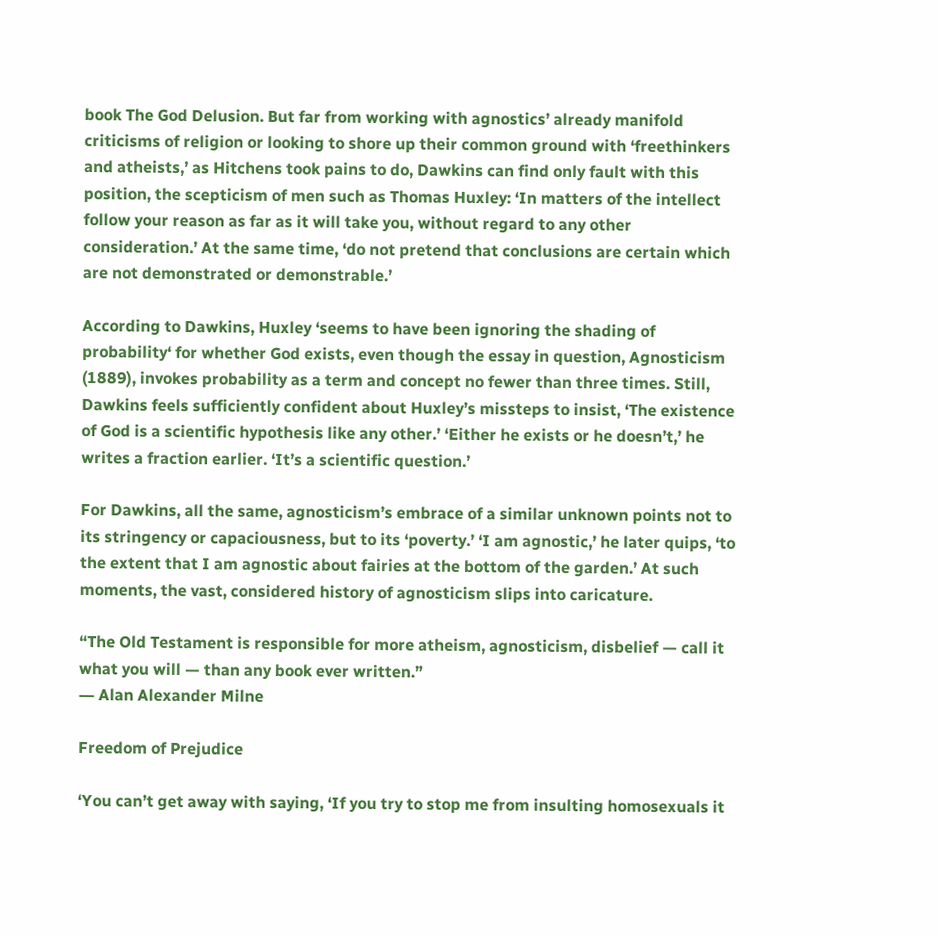book The God Delusion. But far from working with agnostics’ already manifold criticisms of religion or looking to shore up their common ground with ‘freethinkers and atheists,’ as Hitchens took pains to do, Dawkins can find only fault with this position, the scepticism of men such as Thomas Huxley: ‘In matters of the intellect follow your reason as far as it will take you, without regard to any other consideration.’ At the same time, ‘do not pretend that conclusions are certain which are not demonstrated or demonstrable.’

According to Dawkins, Huxley ‘seems to have been ignoring the shading of probability‘ for whether God exists, even though the essay in question, Agnosticism (1889), invokes probability as a term and concept no fewer than three times. Still, Dawkins feels sufficiently confident about Huxley’s missteps to insist, ‘The existence of God is a scientific hypothesis like any other.’ ‘Either he exists or he doesn’t,’ he writes a fraction earlier. ‘It’s a scientific question.’

For Dawkins, all the same, agnosticism’s embrace of a similar unknown points not to its stringency or capaciousness, but to its ‘poverty.’ ‘I am agnostic,’ he later quips, ‘to the extent that I am agnostic about fairies at the bottom of the garden.’ At such moments, the vast, considered history of agnosticism slips into caricature.

“The Old Testament is responsible for more atheism, agnosticism, disbelief — call it what you will — than any book ever written.”
― Alan Alexander Milne

Freedom of Prejudice

‘You can’t get away with saying, ‘If you try to stop me from insulting homosexuals it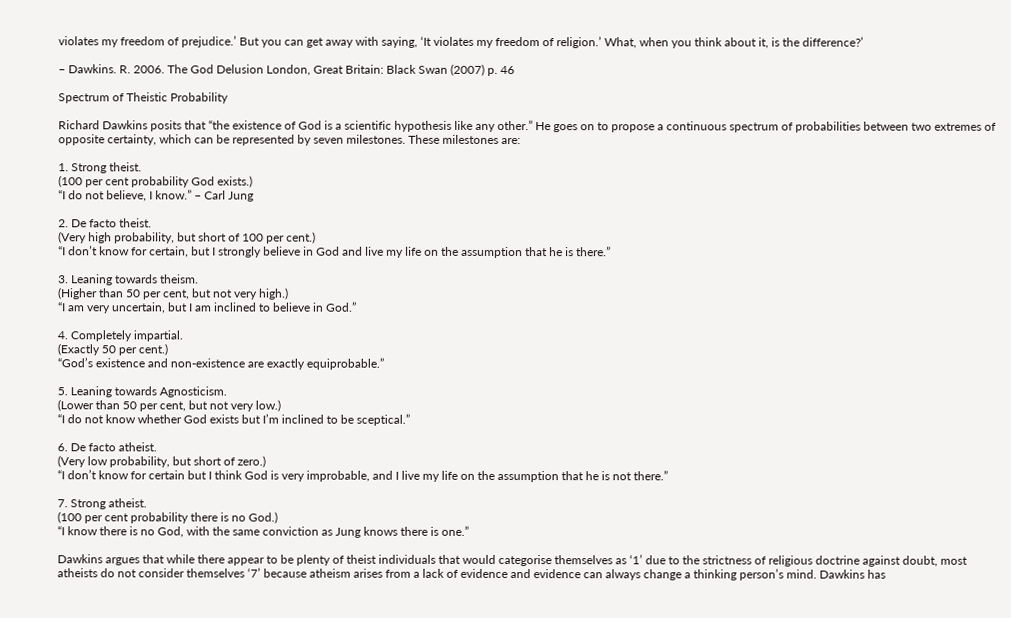violates my freedom of prejudice.’ But you can get away with saying, ‘It violates my freedom of religion.’ What, when you think about it, is the difference?’

– Dawkins. R. 2006. The God Delusion London, Great Britain: Black Swan (2007) p. 46

Spectrum of Theistic Probability

Richard Dawkins posits that “the existence of God is a scientific hypothesis like any other.” He goes on to propose a continuous spectrum of probabilities between two extremes of opposite certainty, which can be represented by seven milestones. These milestones are:

1. Strong theist.
(100 per cent probability God exists.)
“I do not believe, I know.” – Carl Jung

2. De facto theist.
(Very high probability, but short of 100 per cent.)
“I don’t know for certain, but I strongly believe in God and live my life on the assumption that he is there.”

3. Leaning towards theism.
(Higher than 50 per cent, but not very high.)
“I am very uncertain, but I am inclined to believe in God.”

4. Completely impartial.
(Exactly 50 per cent.)
“God’s existence and non-existence are exactly equiprobable.”

5. Leaning towards Agnosticism.
(Lower than 50 per cent, but not very low.)
“I do not know whether God exists but I’m inclined to be sceptical.”

6. De facto atheist.
(Very low probability, but short of zero.)
“I don’t know for certain but I think God is very improbable, and I live my life on the assumption that he is not there.”

7. Strong atheist.
(100 per cent probability there is no God.)
“I know there is no God, with the same conviction as Jung knows there is one.”

Dawkins argues that while there appear to be plenty of theist individuals that would categorise themselves as ‘1’ due to the strictness of religious doctrine against doubt, most atheists do not consider themselves ‘7’ because atheism arises from a lack of evidence and evidence can always change a thinking person’s mind. Dawkins has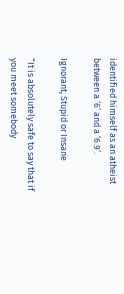identified himself as an atheist between a ‘6’ and a ‘6.9’.

Ignorant, Stupid or Insane

“It is absolutely safe to say that if you meet somebody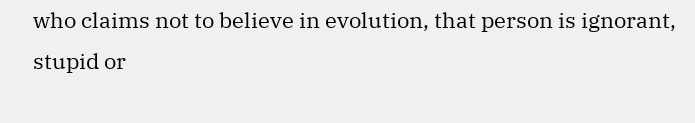who claims not to believe in evolution, that person is ignorant, stupid or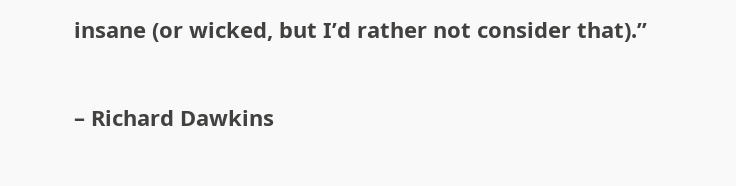insane (or wicked, but I’d rather not consider that).”

– Richard Dawkins